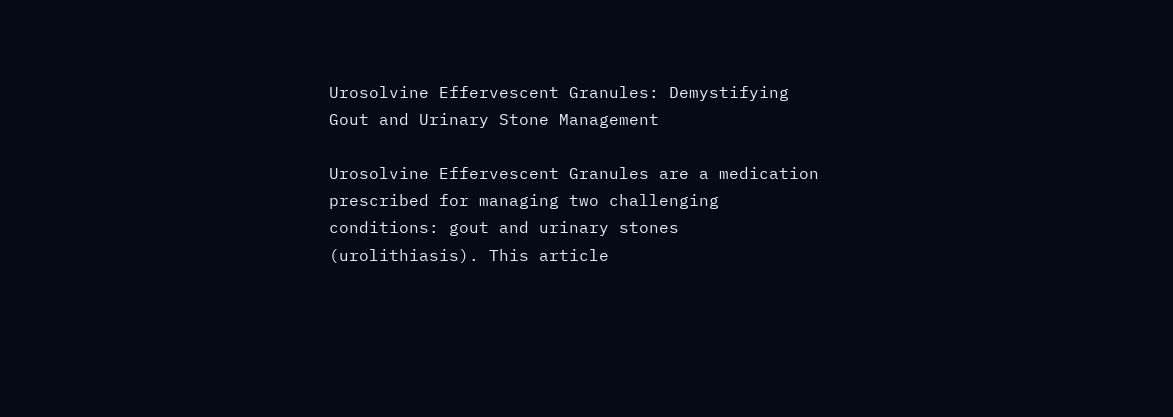Urosolvine Effervescent Granules: Demystifying Gout and Urinary Stone Management

Urosolvine Effervescent Granules are a medication prescribed for managing two challenging conditions: gout and urinary stones (urolithiasis). This article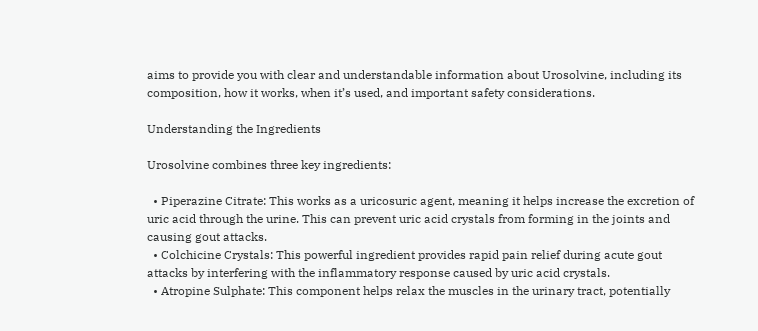aims to provide you with clear and understandable information about Urosolvine, including its composition, how it works, when it’s used, and important safety considerations.

Understanding the Ingredients

Urosolvine combines three key ingredients:

  • Piperazine Citrate: This works as a uricosuric agent, meaning it helps increase the excretion of uric acid through the urine. This can prevent uric acid crystals from forming in the joints and causing gout attacks.
  • Colchicine Crystals: This powerful ingredient provides rapid pain relief during acute gout attacks by interfering with the inflammatory response caused by uric acid crystals.
  • Atropine Sulphate: This component helps relax the muscles in the urinary tract, potentially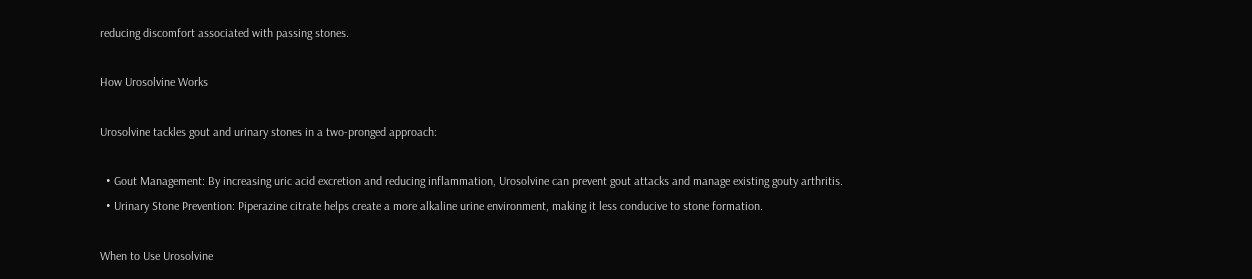reducing discomfort associated with passing stones.

How Urosolvine Works

Urosolvine tackles gout and urinary stones in a two-pronged approach:

  • Gout Management: By increasing uric acid excretion and reducing inflammation, Urosolvine can prevent gout attacks and manage existing gouty arthritis.
  • Urinary Stone Prevention: Piperazine citrate helps create a more alkaline urine environment, making it less conducive to stone formation.

When to Use Urosolvine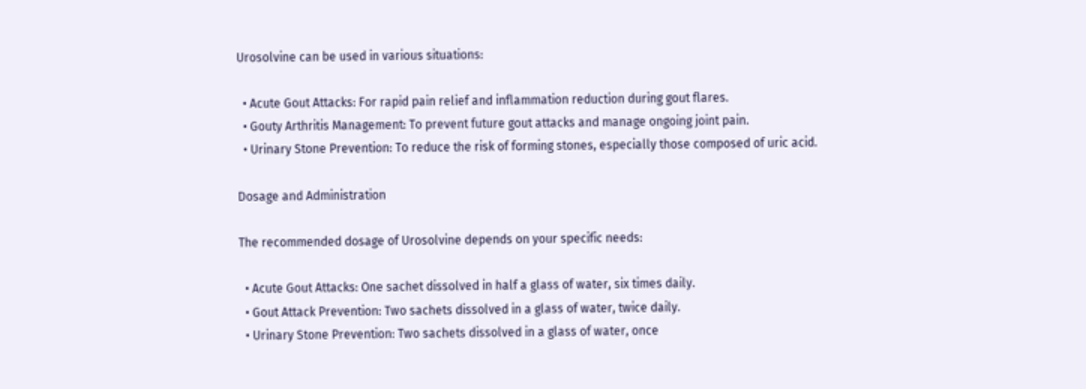Urosolvine can be used in various situations:

  • Acute Gout Attacks: For rapid pain relief and inflammation reduction during gout flares.
  • Gouty Arthritis Management: To prevent future gout attacks and manage ongoing joint pain.
  • Urinary Stone Prevention: To reduce the risk of forming stones, especially those composed of uric acid.

Dosage and Administration

The recommended dosage of Urosolvine depends on your specific needs:

  • Acute Gout Attacks: One sachet dissolved in half a glass of water, six times daily.
  • Gout Attack Prevention: Two sachets dissolved in a glass of water, twice daily.
  • Urinary Stone Prevention: Two sachets dissolved in a glass of water, once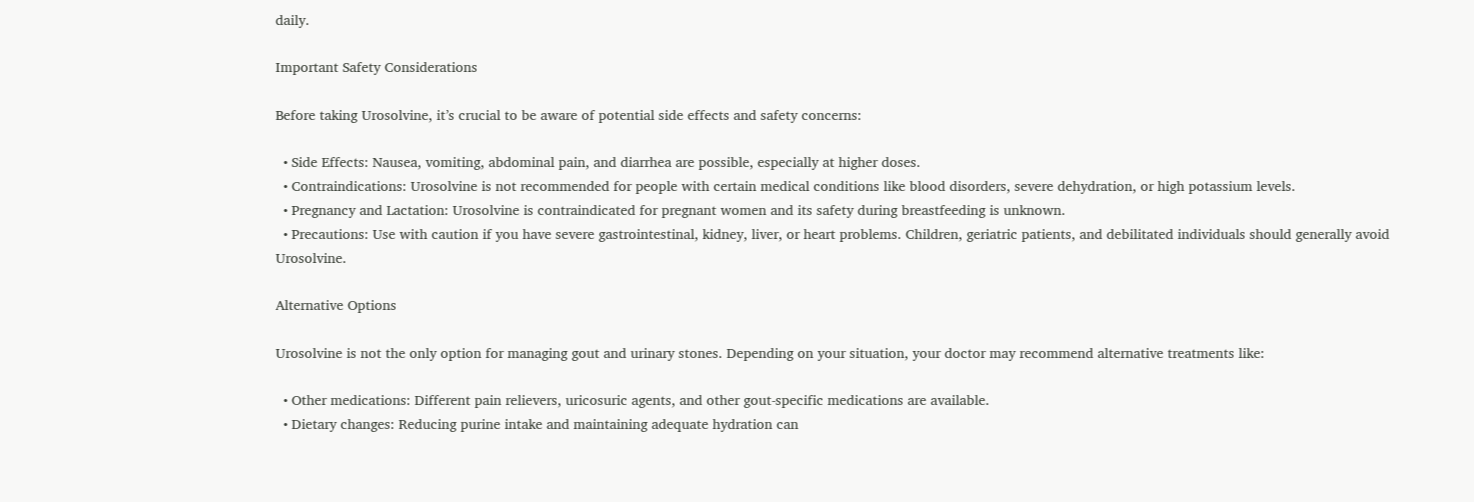daily.

Important Safety Considerations

Before taking Urosolvine, it’s crucial to be aware of potential side effects and safety concerns:

  • Side Effects: Nausea, vomiting, abdominal pain, and diarrhea are possible, especially at higher doses.
  • Contraindications: Urosolvine is not recommended for people with certain medical conditions like blood disorders, severe dehydration, or high potassium levels.
  • Pregnancy and Lactation: Urosolvine is contraindicated for pregnant women and its safety during breastfeeding is unknown.
  • Precautions: Use with caution if you have severe gastrointestinal, kidney, liver, or heart problems. Children, geriatric patients, and debilitated individuals should generally avoid Urosolvine.

Alternative Options

Urosolvine is not the only option for managing gout and urinary stones. Depending on your situation, your doctor may recommend alternative treatments like:

  • Other medications: Different pain relievers, uricosuric agents, and other gout-specific medications are available.
  • Dietary changes: Reducing purine intake and maintaining adequate hydration can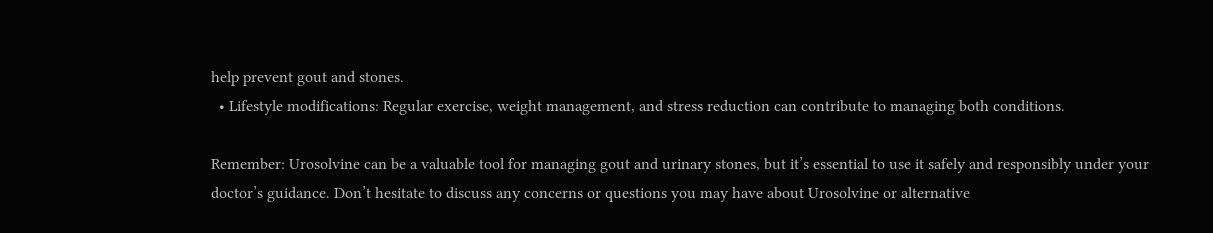help prevent gout and stones.
  • Lifestyle modifications: Regular exercise, weight management, and stress reduction can contribute to managing both conditions.

Remember: Urosolvine can be a valuable tool for managing gout and urinary stones, but it’s essential to use it safely and responsibly under your doctor’s guidance. Don’t hesitate to discuss any concerns or questions you may have about Urosolvine or alternative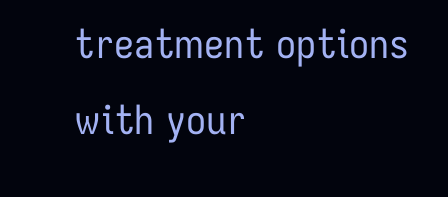treatment options with your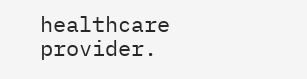healthcare provider.